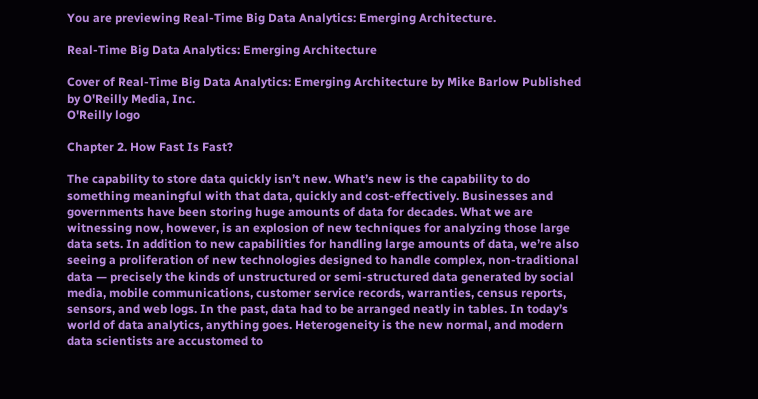You are previewing Real-Time Big Data Analytics: Emerging Architecture.

Real-Time Big Data Analytics: Emerging Architecture

Cover of Real-Time Big Data Analytics: Emerging Architecture by Mike Barlow Published by O'Reilly Media, Inc.
O'Reilly logo

Chapter 2. How Fast Is Fast?

The capability to store data quickly isn’t new. What’s new is the capability to do something meaningful with that data, quickly and cost-effectively. Businesses and governments have been storing huge amounts of data for decades. What we are witnessing now, however, is an explosion of new techniques for analyzing those large data sets. In addition to new capabilities for handling large amounts of data, we’re also seeing a proliferation of new technologies designed to handle complex, non-traditional data — precisely the kinds of unstructured or semi-structured data generated by social media, mobile communications, customer service records, warranties, census reports, sensors, and web logs. In the past, data had to be arranged neatly in tables. In today’s world of data analytics, anything goes. Heterogeneity is the new normal, and modern data scientists are accustomed to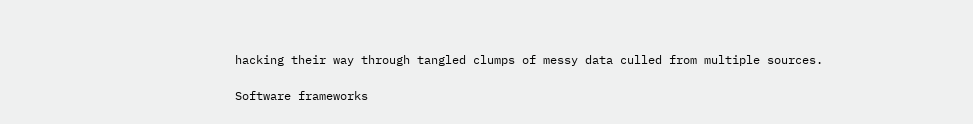hacking their way through tangled clumps of messy data culled from multiple sources.

Software frameworks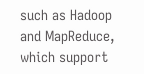such as Hadoop and MapReduce, which support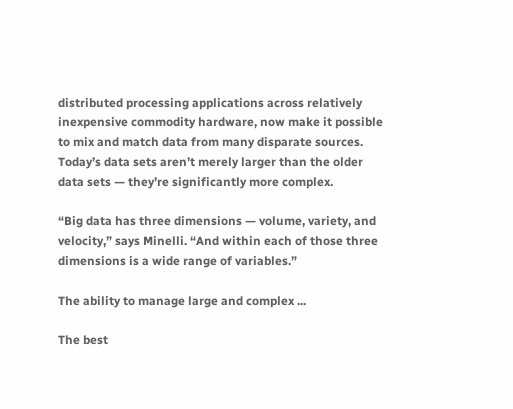distributed processing applications across relatively inexpensive commodity hardware, now make it possible to mix and match data from many disparate sources. Today’s data sets aren’t merely larger than the older data sets — they’re significantly more complex.

“Big data has three dimensions — volume, variety, and velocity,” says Minelli. “And within each of those three dimensions is a wide range of variables.”

The ability to manage large and complex ...

The best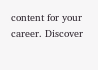content for your career. Discover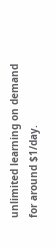unlimited learning on demand for around $1/day.